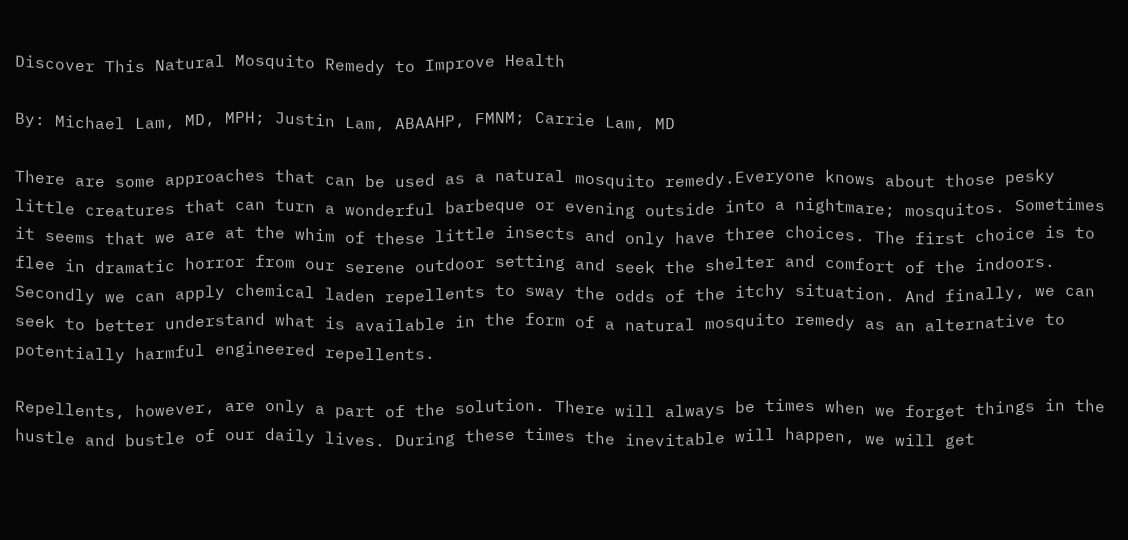Discover This Natural Mosquito Remedy to Improve Health

By: Michael Lam, MD, MPH; Justin Lam, ABAAHP, FMNM; Carrie Lam, MD

There are some approaches that can be used as a natural mosquito remedy.Everyone knows about those pesky little creatures that can turn a wonderful barbeque or evening outside into a nightmare; mosquitos. Sometimes it seems that we are at the whim of these little insects and only have three choices. The first choice is to flee in dramatic horror from our serene outdoor setting and seek the shelter and comfort of the indoors. Secondly we can apply chemical laden repellents to sway the odds of the itchy situation. And finally, we can seek to better understand what is available in the form of a natural mosquito remedy as an alternative to potentially harmful engineered repellents.

Repellents, however, are only a part of the solution. There will always be times when we forget things in the hustle and bustle of our daily lives. During these times the inevitable will happen, we will get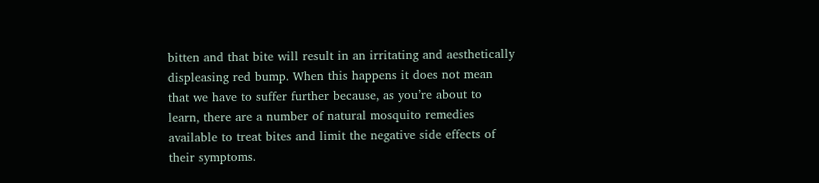bitten and that bite will result in an irritating and aesthetically displeasing red bump. When this happens it does not mean that we have to suffer further because, as you’re about to learn, there are a number of natural mosquito remedies available to treat bites and limit the negative side effects of their symptoms.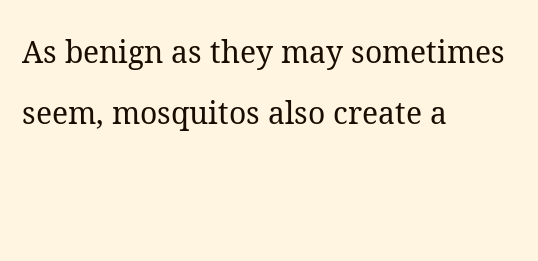As benign as they may sometimes seem, mosquitos also create a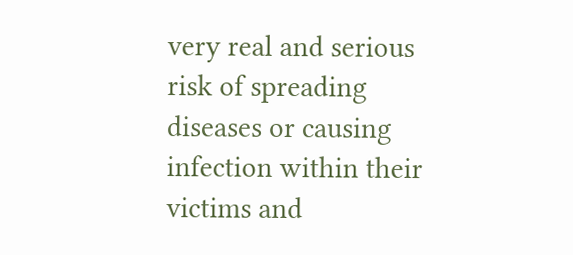very real and serious risk of spreading diseases or causing infection within their victims and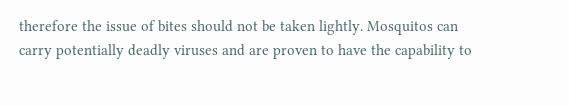therefore the issue of bites should not be taken lightly. Mosquitos can carry potentially deadly viruses and are proven to have the capability to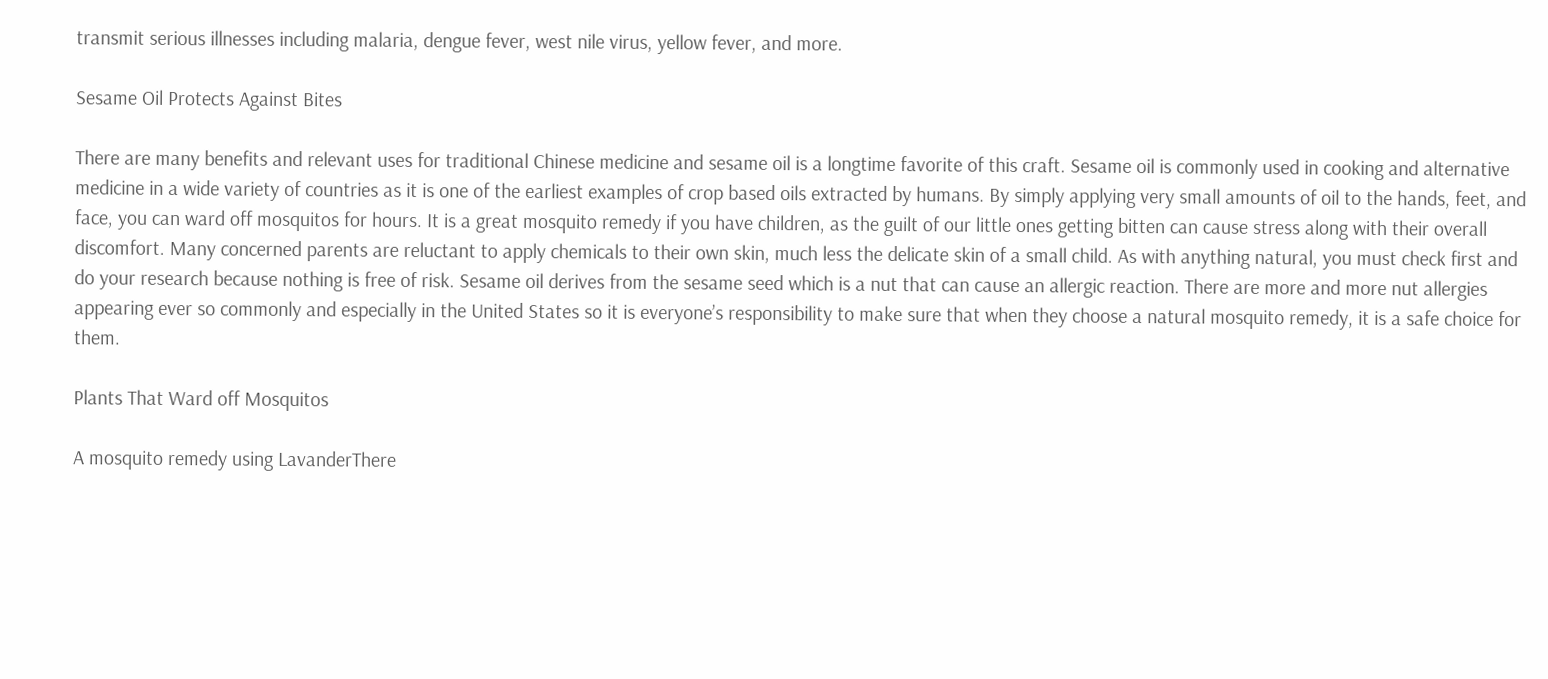transmit serious illnesses including malaria, dengue fever, west nile virus, yellow fever, and more.

Sesame Oil Protects Against Bites

There are many benefits and relevant uses for traditional Chinese medicine and sesame oil is a longtime favorite of this craft. Sesame oil is commonly used in cooking and alternative medicine in a wide variety of countries as it is one of the earliest examples of crop based oils extracted by humans. By simply applying very small amounts of oil to the hands, feet, and face, you can ward off mosquitos for hours. It is a great mosquito remedy if you have children, as the guilt of our little ones getting bitten can cause stress along with their overall discomfort. Many concerned parents are reluctant to apply chemicals to their own skin, much less the delicate skin of a small child. As with anything natural, you must check first and do your research because nothing is free of risk. Sesame oil derives from the sesame seed which is a nut that can cause an allergic reaction. There are more and more nut allergies appearing ever so commonly and especially in the United States so it is everyone’s responsibility to make sure that when they choose a natural mosquito remedy, it is a safe choice for them.

Plants That Ward off Mosquitos

A mosquito remedy using LavanderThere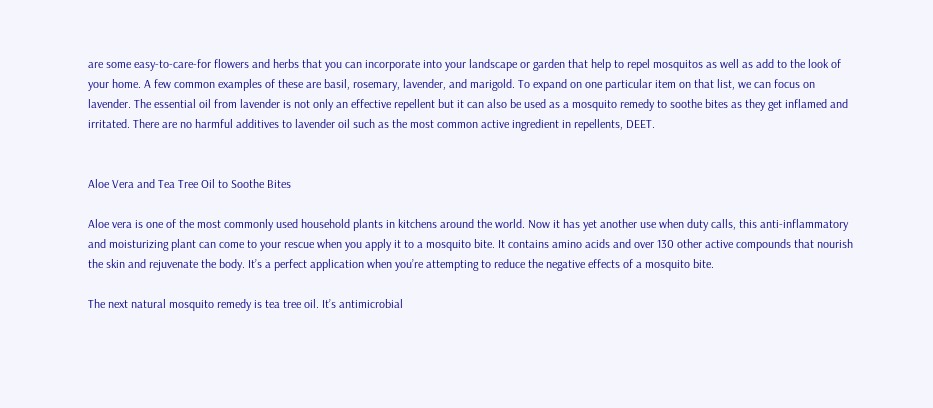are some easy-to-care-for flowers and herbs that you can incorporate into your landscape or garden that help to repel mosquitos as well as add to the look of your home. A few common examples of these are basil, rosemary, lavender, and marigold. To expand on one particular item on that list, we can focus on lavender. The essential oil from lavender is not only an effective repellent but it can also be used as a mosquito remedy to soothe bites as they get inflamed and irritated. There are no harmful additives to lavender oil such as the most common active ingredient in repellents, DEET.


Aloe Vera and Tea Tree Oil to Soothe Bites

Aloe vera is one of the most commonly used household plants in kitchens around the world. Now it has yet another use when duty calls, this anti-inflammatory and moisturizing plant can come to your rescue when you apply it to a mosquito bite. It contains amino acids and over 130 other active compounds that nourish the skin and rejuvenate the body. It’s a perfect application when you’re attempting to reduce the negative effects of a mosquito bite.

The next natural mosquito remedy is tea tree oil. It’s antimicrobial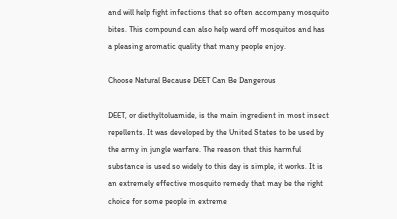and will help fight infections that so often accompany mosquito bites. This compound can also help ward off mosquitos and has a pleasing aromatic quality that many people enjoy.

Choose Natural Because DEET Can Be Dangerous

DEET, or diethyltoluamide, is the main ingredient in most insect repellents. It was developed by the United States to be used by the army in jungle warfare. The reason that this harmful substance is used so widely to this day is simple, it works. It is an extremely effective mosquito remedy that may be the right choice for some people in extreme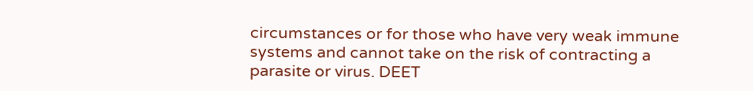circumstances or for those who have very weak immune systems and cannot take on the risk of contracting a parasite or virus. DEET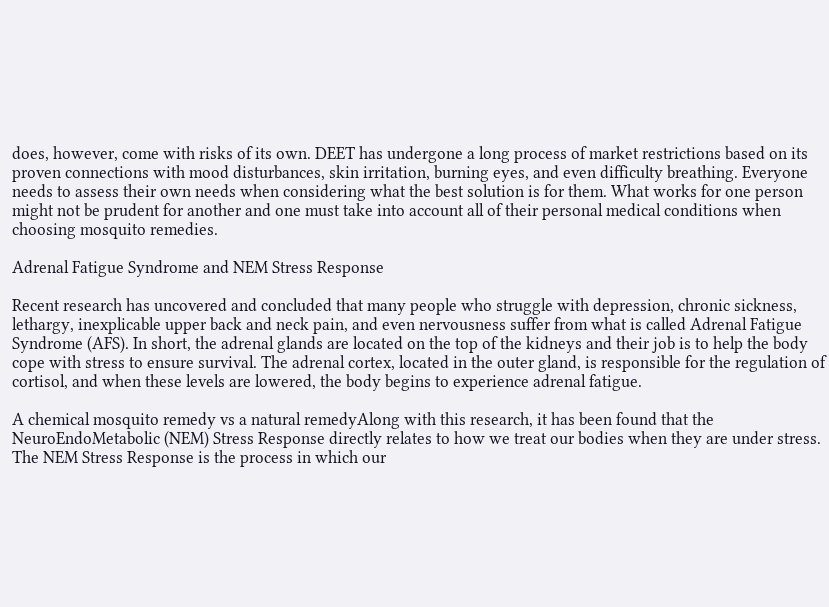does, however, come with risks of its own. DEET has undergone a long process of market restrictions based on its proven connections with mood disturbances, skin irritation, burning eyes, and even difficulty breathing. Everyone needs to assess their own needs when considering what the best solution is for them. What works for one person might not be prudent for another and one must take into account all of their personal medical conditions when choosing mosquito remedies.

Adrenal Fatigue Syndrome and NEM Stress Response

Recent research has uncovered and concluded that many people who struggle with depression, chronic sickness, lethargy, inexplicable upper back and neck pain, and even nervousness suffer from what is called Adrenal Fatigue Syndrome (AFS). In short, the adrenal glands are located on the top of the kidneys and their job is to help the body cope with stress to ensure survival. The adrenal cortex, located in the outer gland, is responsible for the regulation of cortisol, and when these levels are lowered, the body begins to experience adrenal fatigue.

A chemical mosquito remedy vs a natural remedyAlong with this research, it has been found that the NeuroEndoMetabolic (NEM) Stress Response directly relates to how we treat our bodies when they are under stress. The NEM Stress Response is the process in which our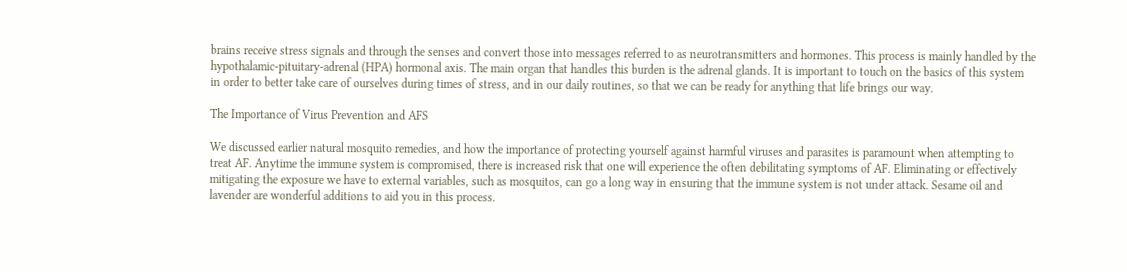brains receive stress signals and through the senses and convert those into messages referred to as neurotransmitters and hormones. This process is mainly handled by the hypothalamic-pituitary-adrenal (HPA) hormonal axis. The main organ that handles this burden is the adrenal glands. It is important to touch on the basics of this system in order to better take care of ourselves during times of stress, and in our daily routines, so that we can be ready for anything that life brings our way.

The Importance of Virus Prevention and AFS

We discussed earlier natural mosquito remedies, and how the importance of protecting yourself against harmful viruses and parasites is paramount when attempting to treat AF. Anytime the immune system is compromised, there is increased risk that one will experience the often debilitating symptoms of AF. Eliminating or effectively mitigating the exposure we have to external variables, such as mosquitos, can go a long way in ensuring that the immune system is not under attack. Sesame oil and lavender are wonderful additions to aid you in this process.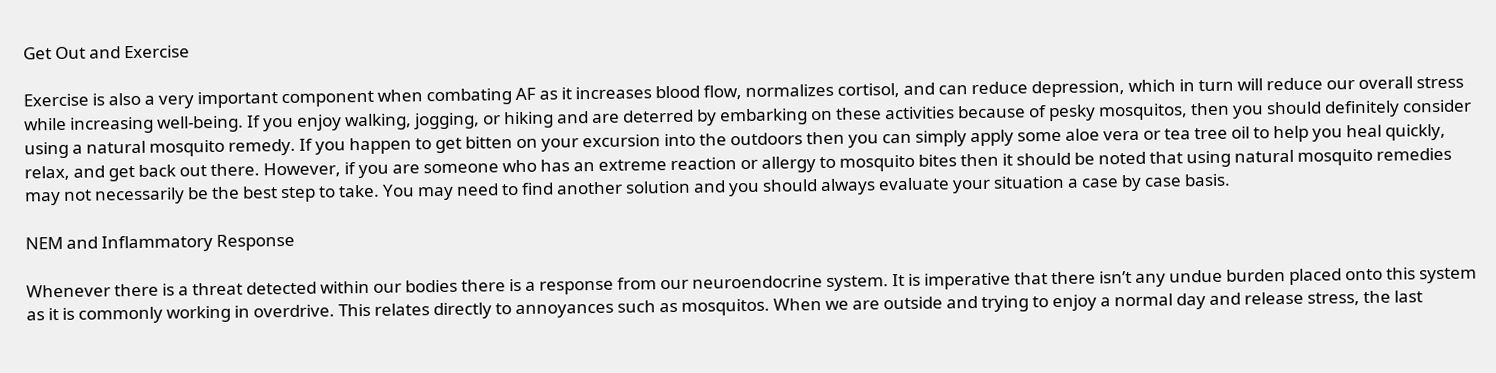Get Out and Exercise

Exercise is also a very important component when combating AF as it increases blood flow, normalizes cortisol, and can reduce depression, which in turn will reduce our overall stress while increasing well-being. If you enjoy walking, jogging, or hiking and are deterred by embarking on these activities because of pesky mosquitos, then you should definitely consider using a natural mosquito remedy. If you happen to get bitten on your excursion into the outdoors then you can simply apply some aloe vera or tea tree oil to help you heal quickly, relax, and get back out there. However, if you are someone who has an extreme reaction or allergy to mosquito bites then it should be noted that using natural mosquito remedies may not necessarily be the best step to take. You may need to find another solution and you should always evaluate your situation a case by case basis.

NEM and Inflammatory Response

Whenever there is a threat detected within our bodies there is a response from our neuroendocrine system. It is imperative that there isn’t any undue burden placed onto this system as it is commonly working in overdrive. This relates directly to annoyances such as mosquitos. When we are outside and trying to enjoy a normal day and release stress, the last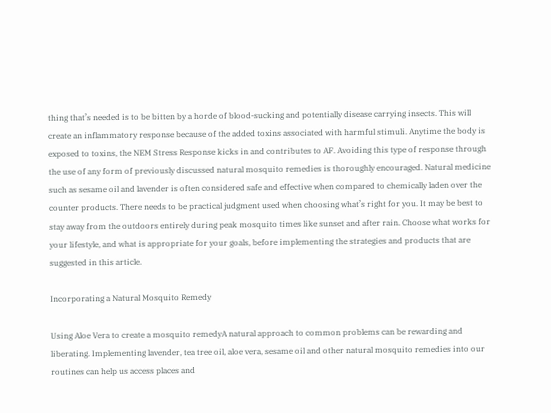thing that’s needed is to be bitten by a horde of blood-sucking and potentially disease carrying insects. This will create an inflammatory response because of the added toxins associated with harmful stimuli. Anytime the body is exposed to toxins, the NEM Stress Response kicks in and contributes to AF. Avoiding this type of response through the use of any form of previously discussed natural mosquito remedies is thoroughly encouraged. Natural medicine such as sesame oil and lavender is often considered safe and effective when compared to chemically laden over the counter products. There needs to be practical judgment used when choosing what’s right for you. It may be best to stay away from the outdoors entirely during peak mosquito times like sunset and after rain. Choose what works for your lifestyle, and what is appropriate for your goals, before implementing the strategies and products that are suggested in this article.

Incorporating a Natural Mosquito Remedy

Using Aloe Vera to create a mosquito remedyA natural approach to common problems can be rewarding and liberating. Implementing lavender, tea tree oil, aloe vera, sesame oil and other natural mosquito remedies into our routines can help us access places and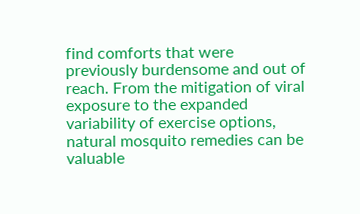find comforts that were previously burdensome and out of reach. From the mitigation of viral exposure to the expanded variability of exercise options, natural mosquito remedies can be valuable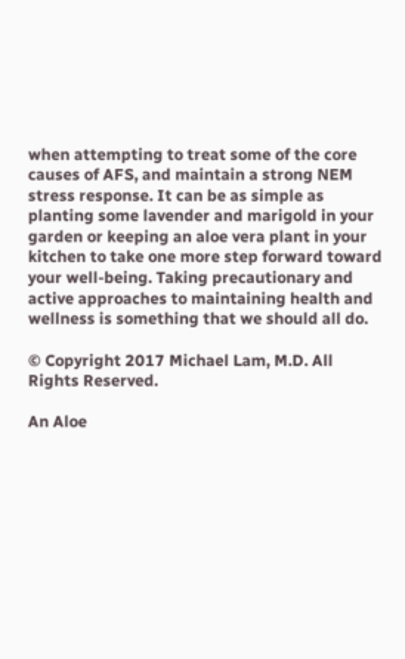when attempting to treat some of the core causes of AFS, and maintain a strong NEM stress response. It can be as simple as planting some lavender and marigold in your garden or keeping an aloe vera plant in your kitchen to take one more step forward toward your well-being. Taking precautionary and active approaches to maintaining health and wellness is something that we should all do.

© Copyright 2017 Michael Lam, M.D. All Rights Reserved.

An Aloe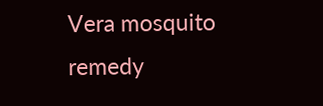Vera mosquito remedy